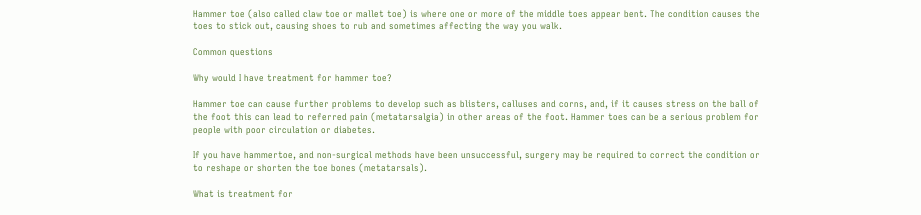Hammer toe (also called claw toe or mallet toe) is where one or more of the middle toes appear bent. The condition causes the toes to stick out, causing shoes to rub and sometimes affecting the way you walk.

Common questions

Why would I have treatment for hammer toe?

Hammer toe can cause further problems to develop such as blisters, calluses and corns, and, if it causes stress on the ball of the foot this can lead to referred pain (metatarsalgia) in other areas of the foot. Hammer toes can be a serious problem for people with poor circulation or diabetes.

If you have hammertoe, and non-surgical methods have been unsuccessful, surgery may be required to correct the condition or to reshape or shorten the toe bones (metatarsals).

What is treatment for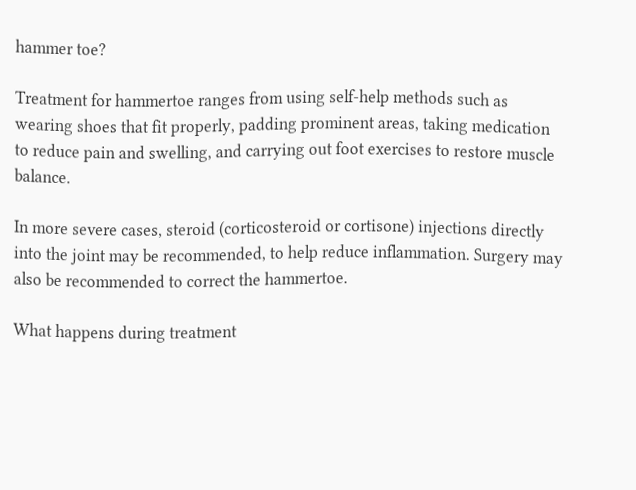hammer toe?

Treatment for hammertoe ranges from using self-help methods such as wearing shoes that fit properly, padding prominent areas, taking medication to reduce pain and swelling, and carrying out foot exercises to restore muscle balance.

In more severe cases, steroid (corticosteroid or cortisone) injections directly into the joint may be recommended, to help reduce inflammation. Surgery may also be recommended to correct the hammertoe.

What happens during treatment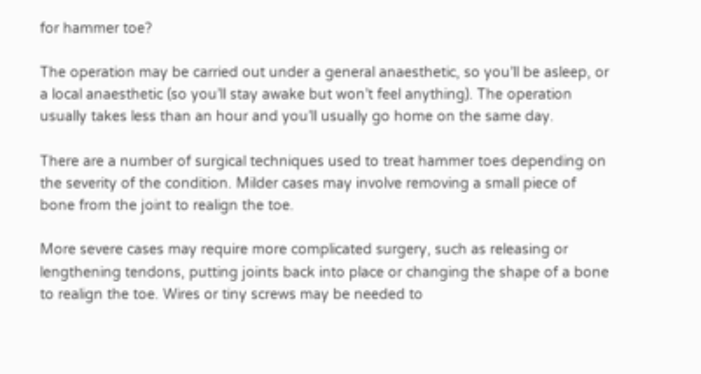for hammer toe?

The operation may be carried out under a general anaesthetic, so you’ll be asleep, or a local anaesthetic (so you’ll stay awake but won’t feel anything). The operation usually takes less than an hour and you’ll usually go home on the same day.

There are a number of surgical techniques used to treat hammer toes depending on the severity of the condition. Milder cases may involve removing a small piece of bone from the joint to realign the toe.

More severe cases may require more complicated surgery, such as releasing or lengthening tendons, putting joints back into place or changing the shape of a bone to realign the toe. Wires or tiny screws may be needed to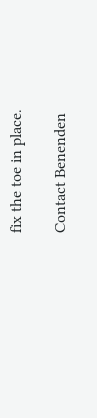fix the toe in place.

Contact Benenden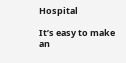Hospital

It’s easy to make an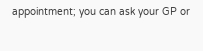appointment; you can ask your GP or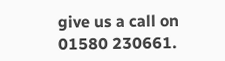give us a call on 01580 230661.